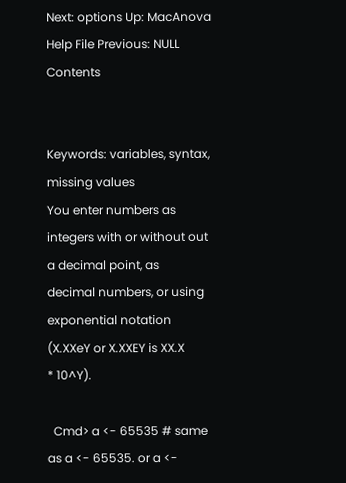Next: options Up: MacAnova Help File Previous: NULL   Contents


Keywords: variables, syntax, missing values
You enter numbers as integers with or without out a decimal point, as
decimal numbers, or using exponential notation (X.XXeY or X.XXEY is XX.X
* 10^Y).

  Cmd> a <- 65535 # same as a <- 65535. or a <-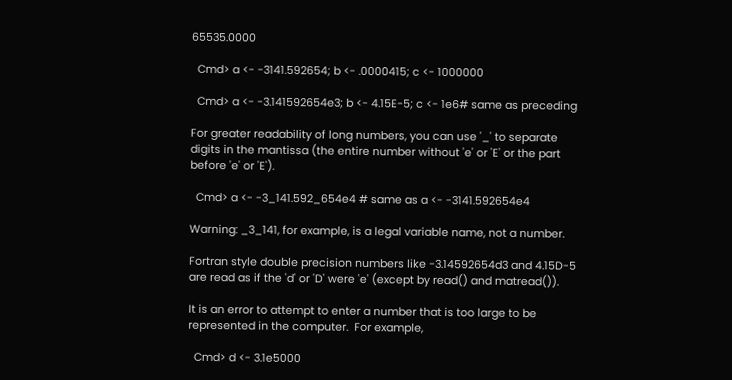65535.0000

  Cmd> a <- -3141.592654; b <- .0000415; c <- 1000000

  Cmd> a <- -3.141592654e3; b <- 4.15E-5; c <- 1e6# same as preceding

For greater readability of long numbers, you can use '_' to separate
digits in the mantissa (the entire number without 'e' or 'E' or the part
before 'e' or 'E').

  Cmd> a <- -3_141.592_654e4 # same as a <- -3141.592654e4

Warning: _3_141, for example, is a legal variable name, not a number.

Fortran style double precision numbers like -3.14592654d3 and 4.15D-5
are read as if the 'd' or 'D' were 'e' (except by read() and matread()).

It is an error to attempt to enter a number that is too large to be
represented in the computer.  For example,

  Cmd> d <- 3.1e5000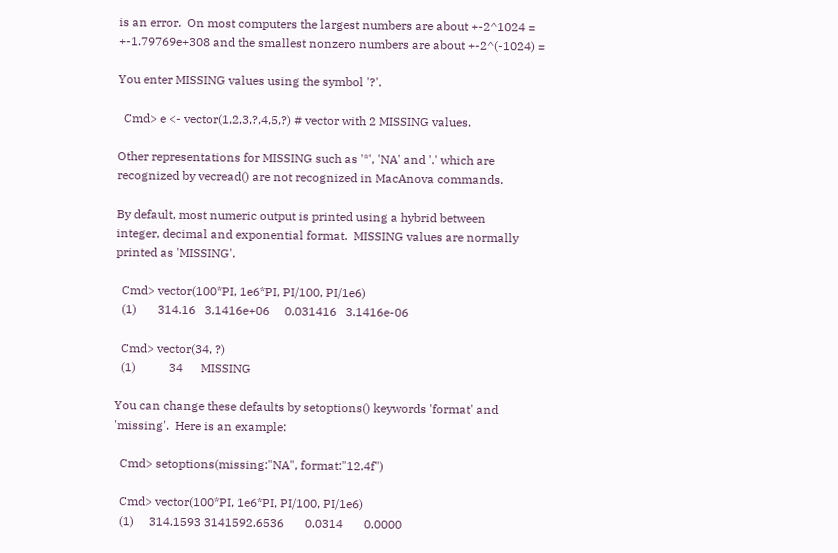is an error.  On most computers the largest numbers are about +-2^1024 =
+-1.79769e+308 and the smallest nonzero numbers are about +-2^(-1024) =

You enter MISSING values using the symbol '?'.

  Cmd> e <- vector(1,2,3,?,4,5,?) # vector with 2 MISSING values.

Other representations for MISSING such as '*', 'NA' and '.' which are
recognized by vecread() are not recognized in MacAnova commands.

By default, most numeric output is printed using a hybrid between
integer, decimal and exponential format.  MISSING values are normally
printed as 'MISSING'.

  Cmd> vector(100*PI, 1e6*PI, PI/100, PI/1e6)
  (1)       314.16   3.1416e+06     0.031416   3.1416e-06

  Cmd> vector(34, ?)
  (1)           34      MISSING

You can change these defaults by setoptions() keywords 'format' and
'missing'.  Here is an example:

  Cmd> setoptions(missing:"NA", format:"12.4f")

  Cmd> vector(100*PI, 1e6*PI, PI/100, PI/1e6)
  (1)     314.1593 3141592.6536       0.0314       0.0000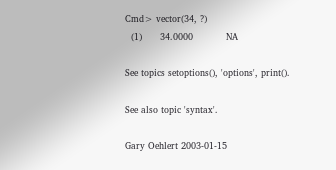Cmd> vector(34, ?)
  (1)      34.0000           NA

See topics setoptions(), 'options', print().

See also topic 'syntax'.

Gary Oehlert 2003-01-15